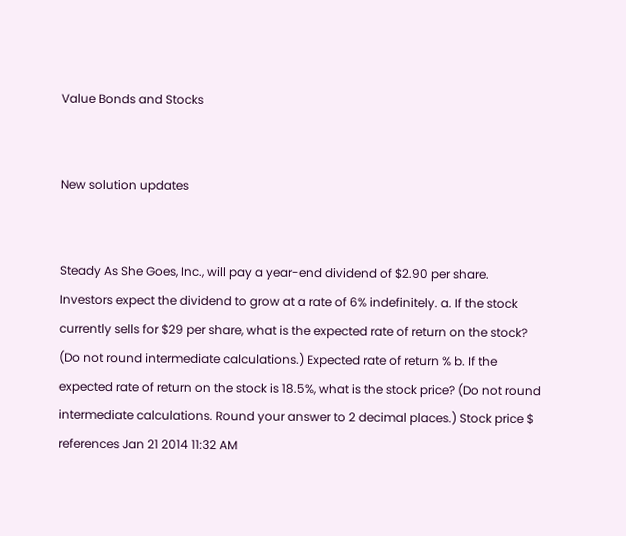Value Bonds and Stocks


New solution updates


Steady As She Goes, Inc., will pay a year-end dividend of $2.90 per share. Investors expect the dividend to grow at a rate of 6% indefinitely. a. If the stock currently sells for $29 per share, what is the expected rate of return on the stock? (Do not round intermediate calculations.) Expected rate of return % b. If the expected rate of return on the stock is 18.5%, what is the stock price? (Do not round intermediate calculations. Round your answer to 2 decimal places.) Stock price $ references Jan 21 2014 11:32 AM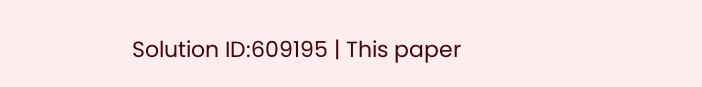Solution ID:609195 | This paper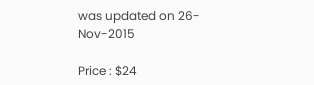was updated on 26-Nov-2015

Price : $24